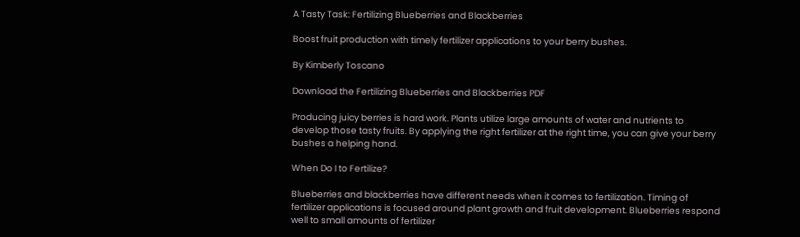A Tasty Task: Fertilizing Blueberries and Blackberries

Boost fruit production with timely fertilizer applications to your berry bushes.

By Kimberly Toscano

Download the Fertilizing Blueberries and Blackberries PDF

Producing juicy berries is hard work. Plants utilize large amounts of water and nutrients to develop those tasty fruits. By applying the right fertilizer at the right time, you can give your berry bushes a helping hand.

When Do I to Fertilize?

Blueberries and blackberries have different needs when it comes to fertilization. Timing of fertilizer applications is focused around plant growth and fruit development. Blueberries respond well to small amounts of fertilizer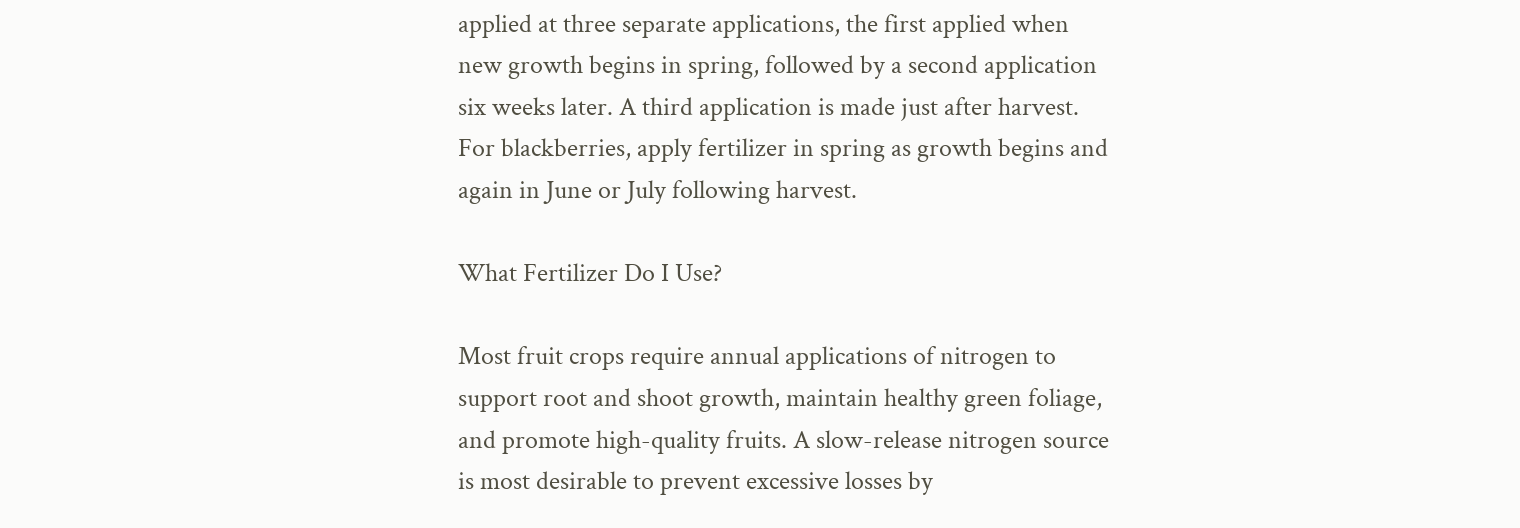applied at three separate applications, the first applied when new growth begins in spring, followed by a second application six weeks later. A third application is made just after harvest. For blackberries, apply fertilizer in spring as growth begins and again in June or July following harvest.

What Fertilizer Do I Use?

Most fruit crops require annual applications of nitrogen to support root and shoot growth, maintain healthy green foliage, and promote high-quality fruits. A slow-release nitrogen source is most desirable to prevent excessive losses by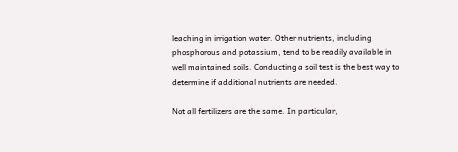leaching in irrigation water. Other nutrients, including phosphorous and potassium, tend to be readily available in well maintained soils. Conducting a soil test is the best way to determine if additional nutrients are needed.

Not all fertilizers are the same. In particular,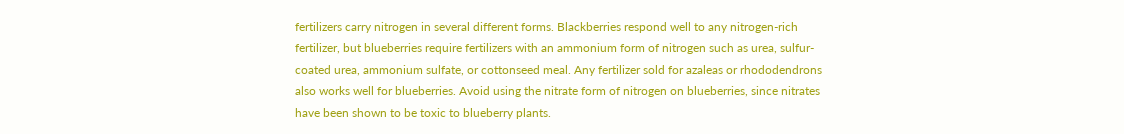fertilizers carry nitrogen in several different forms. Blackberries respond well to any nitrogen-rich fertilizer, but blueberries require fertilizers with an ammonium form of nitrogen such as urea, sulfur-coated urea, ammonium sulfate, or cottonseed meal. Any fertilizer sold for azaleas or rhododendrons also works well for blueberries. Avoid using the nitrate form of nitrogen on blueberries, since nitrates have been shown to be toxic to blueberry plants.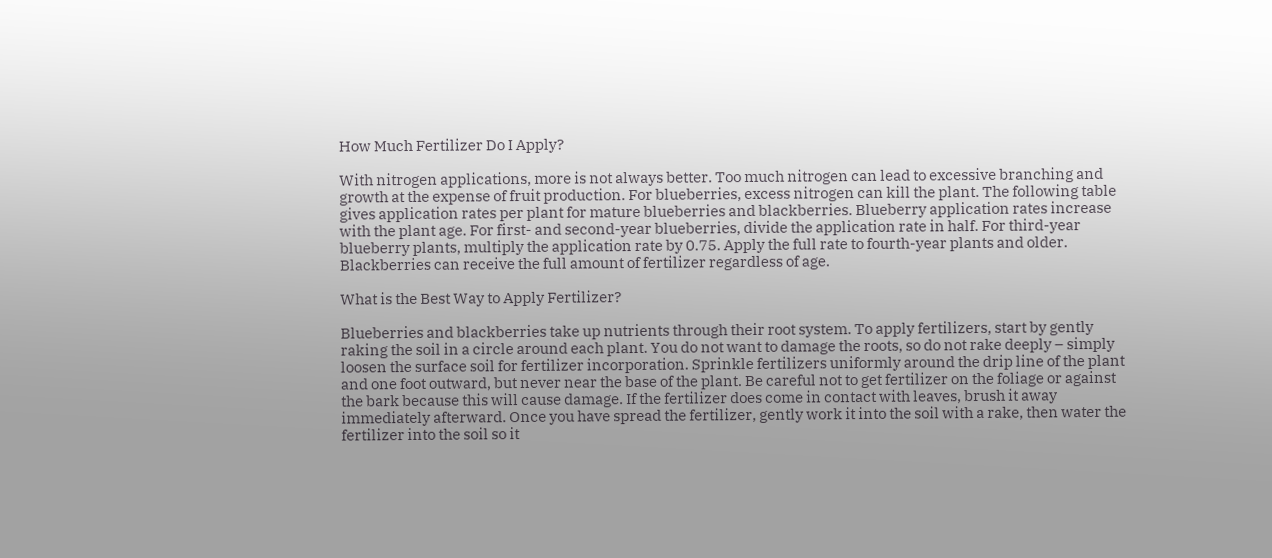How Much Fertilizer Do I Apply?

With nitrogen applications, more is not always better. Too much nitrogen can lead to excessive branching and growth at the expense of fruit production. For blueberries, excess nitrogen can kill the plant. The following table gives application rates per plant for mature blueberries and blackberries. Blueberry application rates increase with the plant age. For first- and second-year blueberries, divide the application rate in half. For third-year blueberry plants, multiply the application rate by 0.75. Apply the full rate to fourth-year plants and older. Blackberries can receive the full amount of fertilizer regardless of age.

What is the Best Way to Apply Fertilizer?

Blueberries and blackberries take up nutrients through their root system. To apply fertilizers, start by gently raking the soil in a circle around each plant. You do not want to damage the roots, so do not rake deeply – simply loosen the surface soil for fertilizer incorporation. Sprinkle fertilizers uniformly around the drip line of the plant and one foot outward, but never near the base of the plant. Be careful not to get fertilizer on the foliage or against the bark because this will cause damage. If the fertilizer does come in contact with leaves, brush it away immediately afterward. Once you have spread the fertilizer, gently work it into the soil with a rake, then water the fertilizer into the soil so it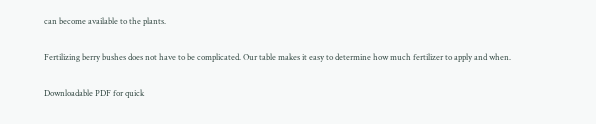can become available to the plants.

Fertilizing berry bushes does not have to be complicated. Our table makes it easy to determine how much fertilizer to apply and when.

Downloadable PDF for quick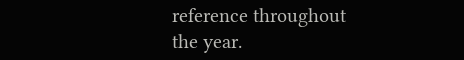reference throughout the year.